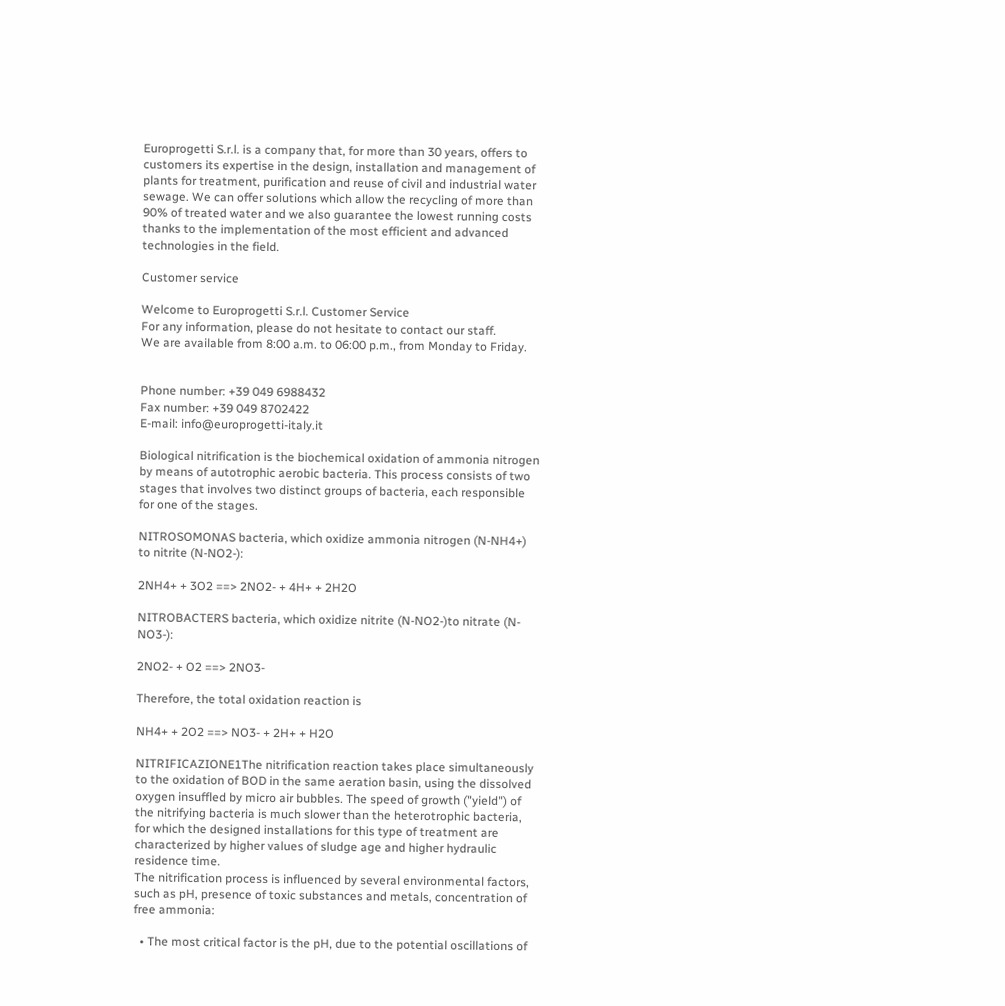Europrogetti S.r.l. is a company that, for more than 30 years, offers to customers its expertise in the design, installation and management of plants for treatment, purification and reuse of civil and industrial water sewage. We can offer solutions which allow the recycling of more than 90% of treated water and we also guarantee the lowest running costs thanks to the implementation of the most efficient and advanced technologies in the field.

Customer service

Welcome to Europrogetti S.r.l. Customer Service
For any information, please do not hesitate to contact our staff.
We are available from 8:00 a.m. to 06:00 p.m., from Monday to Friday.


Phone number: +39 049 6988432
Fax number: +39 049 8702422
E-mail: info@europrogetti-italy.it

Biological nitrification is the biochemical oxidation of ammonia nitrogen by means of autotrophic aerobic bacteria. This process consists of two stages that involves two distinct groups of bacteria, each responsible for one of the stages.

NITROSOMONAS bacteria, which oxidize ammonia nitrogen (N-NH4+) to nitrite (N-NO2-):

2NH4+ + 3O2 ==> 2NO2- + 4H+ + 2H2O

NITROBACTERS bacteria, which oxidize nitrite (N-NO2-)to nitrate (N-NO3-):

2NO2- + O2 ==> 2NO3-

Therefore, the total oxidation reaction is

NH4+ + 2O2 ==> NO3- + 2H+ + H2O

NITRIFICAZIONE1The nitrification reaction takes place simultaneously to the oxidation of BOD in the same aeration basin, using the dissolved oxygen insuffled by micro air bubbles. The speed of growth ("yield") of the nitrifying bacteria is much slower than the heterotrophic bacteria, for which the designed installations for this type of treatment are characterized by higher values of sludge age and higher hydraulic residence time.
The nitrification process is influenced by several environmental factors, such as pH, presence of toxic substances and metals, concentration of free ammonia:

  • The most critical factor is the pH, due to the potential oscillations of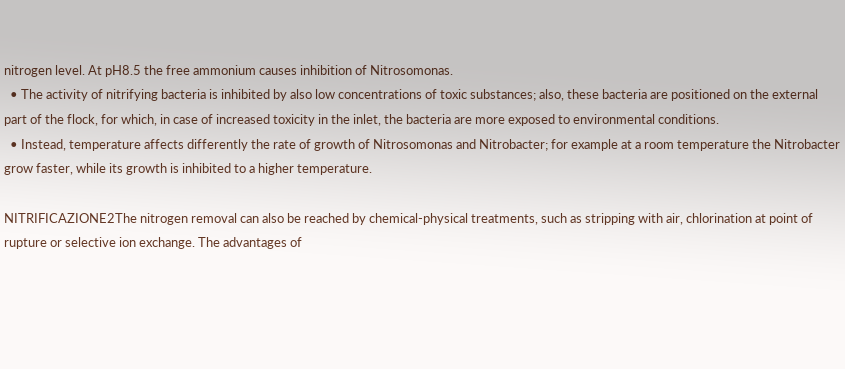nitrogen level. At pH8.5 the free ammonium causes inhibition of Nitrosomonas.
  • The activity of nitrifying bacteria is inhibited by also low concentrations of toxic substances; also, these bacteria are positioned on the external part of the flock, for which, in case of increased toxicity in the inlet, the bacteria are more exposed to environmental conditions.
  • Instead, temperature affects differently the rate of growth of Nitrosomonas and Nitrobacter; for example at a room temperature the Nitrobacter grow faster, while its growth is inhibited to a higher temperature.

NITRIFICAZIONE2The nitrogen removal can also be reached by chemical-physical treatments, such as stripping with air, chlorination at point of rupture or selective ion exchange. The advantages of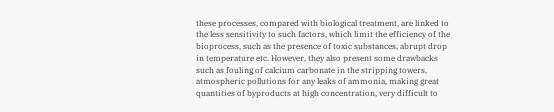these processes, compared with biological treatment, are linked to the less sensitivity to such factors, which limit the efficiency of the bioprocess, such as the presence of toxic substances, abrupt drop in temperature etc. However, they also present some drawbacks such as fouling of calcium carbonate in the stripping towers, atmospheric pollutions for any leaks of ammonia, making great quantities of byproducts at high concentration, very difficult to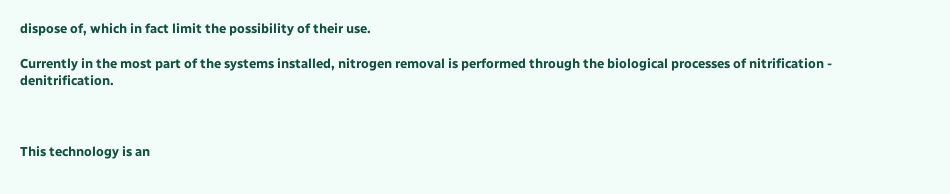dispose of, which in fact limit the possibility of their use.

Currently in the most part of the systems installed, nitrogen removal is performed through the biological processes of nitrification - denitrification.



This technology is an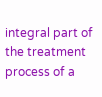integral part of the treatment process of a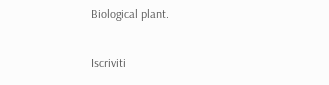Biological plant.

Iscriviti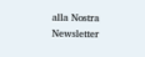alla Nostra Newsletter